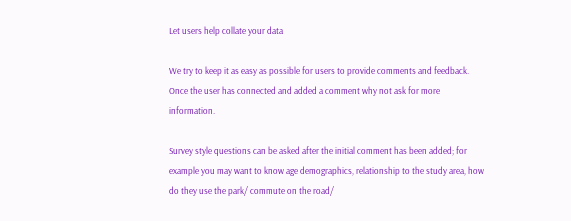Let users help collate your data

We try to keep it as easy as possible for users to provide comments and feedback. Once the user has connected and added a comment why not ask for more information.

Survey style questions can be asked after the initial comment has been added; for example you may want to know age demographics, relationship to the study area, how do they use the park/ commute on the road/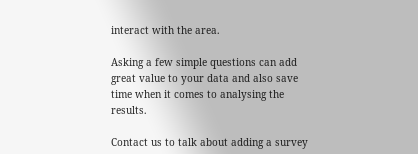interact with the area.

Asking a few simple questions can add great value to your data and also save time when it comes to analysing the results.

Contact us to talk about adding a survey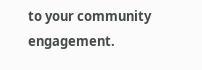to your community engagement.